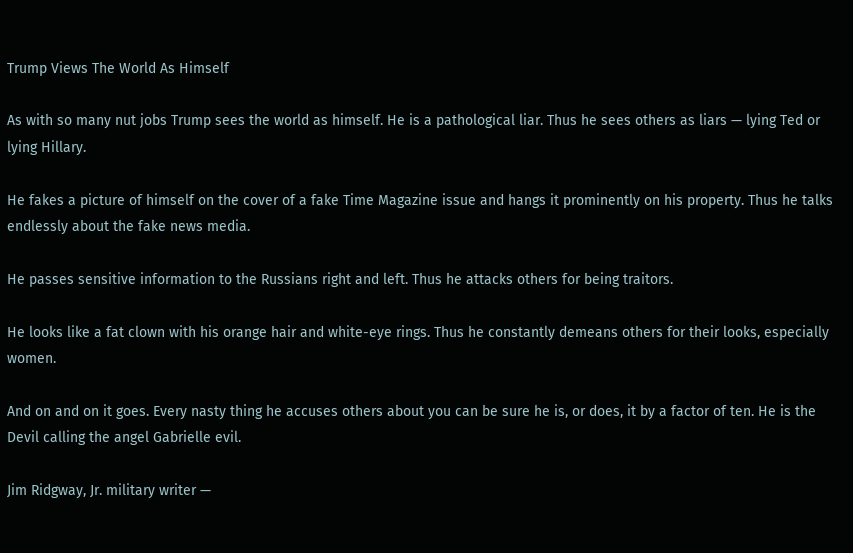Trump Views The World As Himself

As with so many nut jobs Trump sees the world as himself. He is a pathological liar. Thus he sees others as liars — lying Ted or lying Hillary.

He fakes a picture of himself on the cover of a fake Time Magazine issue and hangs it prominently on his property. Thus he talks endlessly about the fake news media.

He passes sensitive information to the Russians right and left. Thus he attacks others for being traitors.

He looks like a fat clown with his orange hair and white-eye rings. Thus he constantly demeans others for their looks, especially women.

And on and on it goes. Every nasty thing he accuses others about you can be sure he is, or does, it by a factor of ten. He is the Devil calling the angel Gabrielle evil.

Jim Ridgway, Jr. military writer —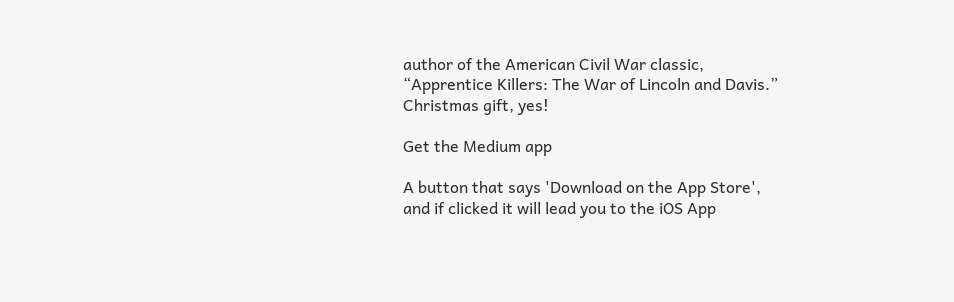author of the American Civil War classic, “Apprentice Killers: The War of Lincoln and Davis.” Christmas gift, yes!

Get the Medium app

A button that says 'Download on the App Store', and if clicked it will lead you to the iOS App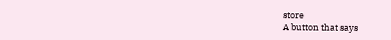store
A button that says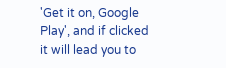'Get it on, Google Play', and if clicked it will lead you to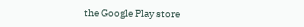the Google Play store